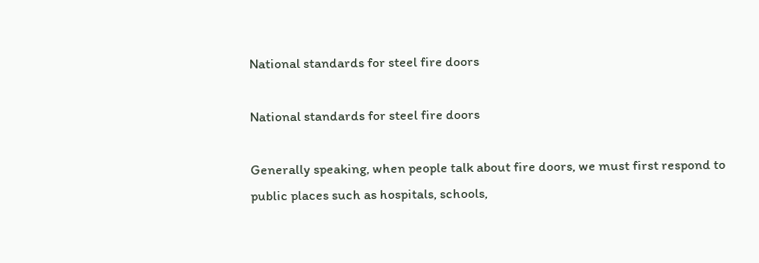National standards for steel fire doors

National standards for steel fire doors

Generally speaking, when people talk about fire doors, we must first respond to public places such as hospitals, schools,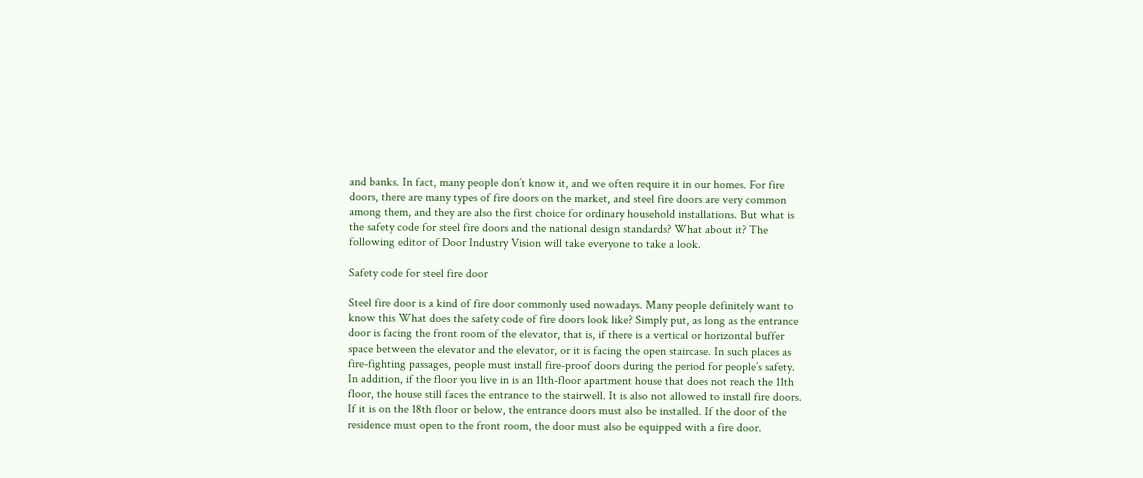and banks. In fact, many people don’t know it, and we often require it in our homes. For fire doors, there are many types of fire doors on the market, and steel fire doors are very common among them, and they are also the first choice for ordinary household installations. But what is the safety code for steel fire doors and the national design standards? What about it? The following editor of Door Industry Vision will take everyone to take a look.

Safety code for steel fire door

Steel fire door is a kind of fire door commonly used nowadays. Many people definitely want to know this What does the safety code of fire doors look like? Simply put, as long as the entrance door is facing the front room of the elevator, that is, if there is a vertical or horizontal buffer space between the elevator and the elevator, or it is facing the open staircase. In such places as fire-fighting passages, people must install fire-proof doors during the period for people’s safety. In addition, if the floor you live in is an 11th-floor apartment house that does not reach the 11th floor, the house still faces the entrance to the stairwell. It is also not allowed to install fire doors. If it is on the 18th floor or below, the entrance doors must also be installed. If the door of the residence must open to the front room, the door must also be equipped with a fire door.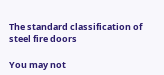The standard classification of steel fire doors

You may not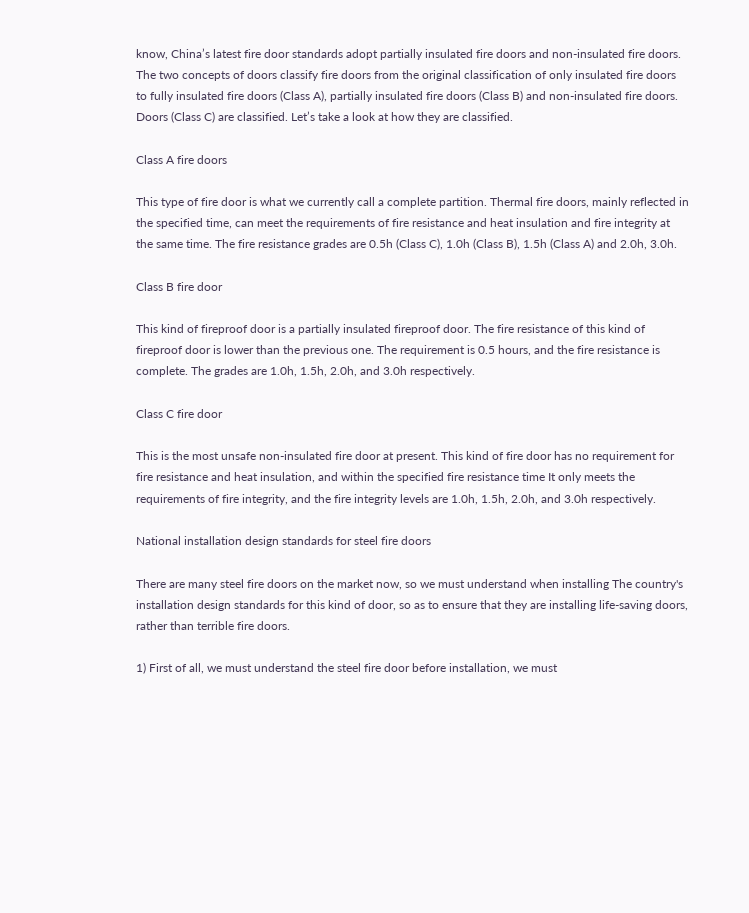know, China’s latest fire door standards adopt partially insulated fire doors and non-insulated fire doors. The two concepts of doors classify fire doors from the original classification of only insulated fire doors to fully insulated fire doors (Class A), partially insulated fire doors (Class B) and non-insulated fire doors. Doors (Class C) are classified. Let’s take a look at how they are classified.

Class A fire doors

This type of fire door is what we currently call a complete partition. Thermal fire doors, mainly reflected in the specified time, can meet the requirements of fire resistance and heat insulation and fire integrity at the same time. The fire resistance grades are 0.5h (Class C), 1.0h (Class B), 1.5h (Class A) and 2.0h, 3.0h.

Class B fire door

This kind of fireproof door is a partially insulated fireproof door. The fire resistance of this kind of fireproof door is lower than the previous one. The requirement is 0.5 hours, and the fire resistance is complete. The grades are 1.0h, 1.5h, 2.0h, and 3.0h respectively.

Class C fire door

This is the most unsafe non-insulated fire door at present. This kind of fire door has no requirement for fire resistance and heat insulation, and within the specified fire resistance time It only meets the requirements of fire integrity, and the fire integrity levels are 1.0h, 1.5h, 2.0h, and 3.0h respectively.

National installation design standards for steel fire doors

There are many steel fire doors on the market now, so we must understand when installing The country's installation design standards for this kind of door, so as to ensure that they are installing life-saving doors, rather than terrible fire doors.

1) First of all, we must understand the steel fire door before installation, we must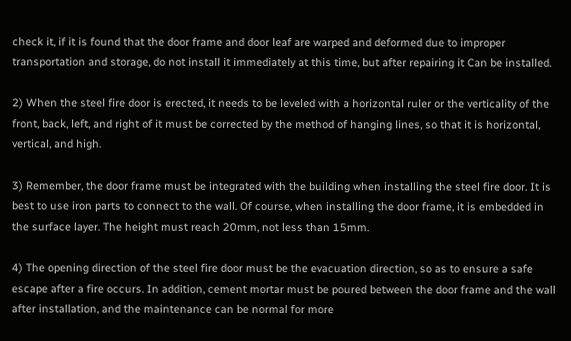check it, if it is found that the door frame and door leaf are warped and deformed due to improper transportation and storage, do not install it immediately at this time, but after repairing it Can be installed.

2) When the steel fire door is erected, it needs to be leveled with a horizontal ruler or the verticality of the front, back, left, and right of it must be corrected by the method of hanging lines, so that it is horizontal, vertical, and high.

3) Remember, the door frame must be integrated with the building when installing the steel fire door. It is best to use iron parts to connect to the wall. Of course, when installing the door frame, it is embedded in the surface layer. The height must reach 20mm, not less than 15mm.

4) The opening direction of the steel fire door must be the evacuation direction, so as to ensure a safe escape after a fire occurs. In addition, cement mortar must be poured between the door frame and the wall after installation, and the maintenance can be normal for more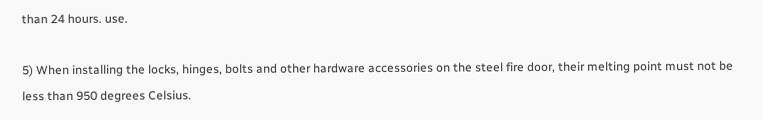than 24 hours. use.

5) When installing the locks, hinges, bolts and other hardware accessories on the steel fire door, their melting point must not be less than 950 degrees Celsius.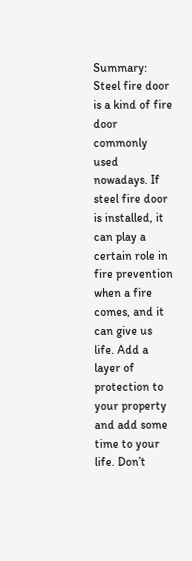Summary: Steel fire door is a kind of fire door commonly used nowadays. If steel fire door is installed, it can play a certain role in fire prevention when a fire comes, and it can give us life. Add a layer of protection to your property and add some time to your life. Don’t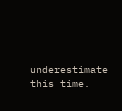underestimate this time.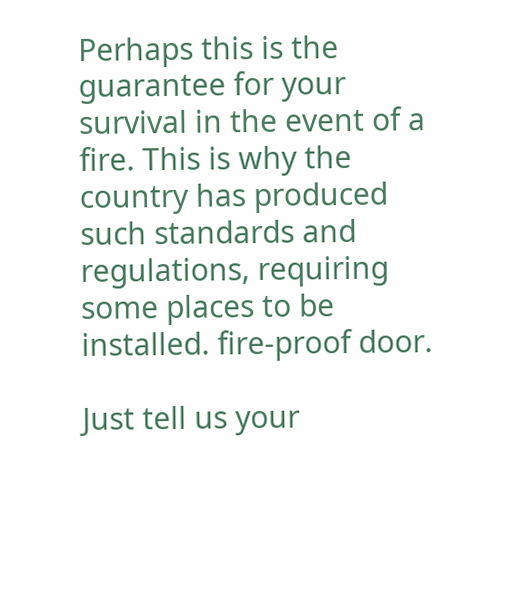Perhaps this is the guarantee for your survival in the event of a fire. This is why the country has produced such standards and regulations, requiring some places to be installed. fire-proof door.

Just tell us your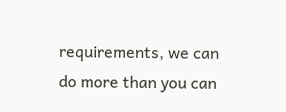requirements, we can do more than you can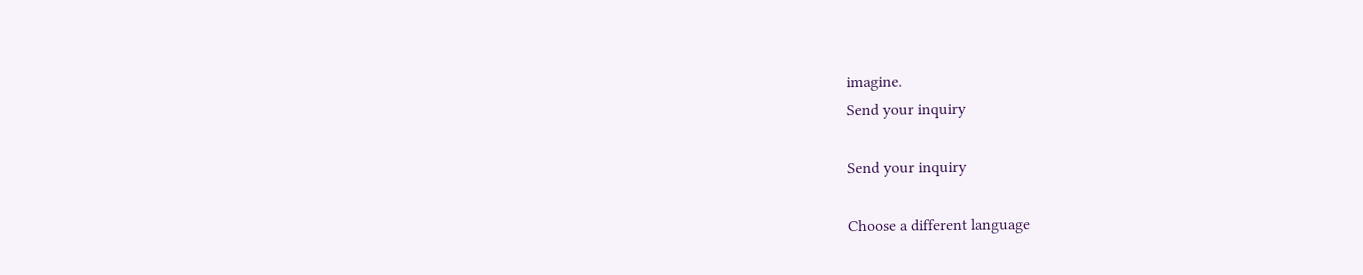imagine.
Send your inquiry

Send your inquiry

Choose a different language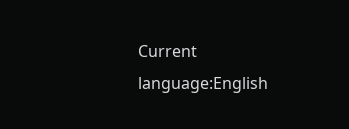Current language:English